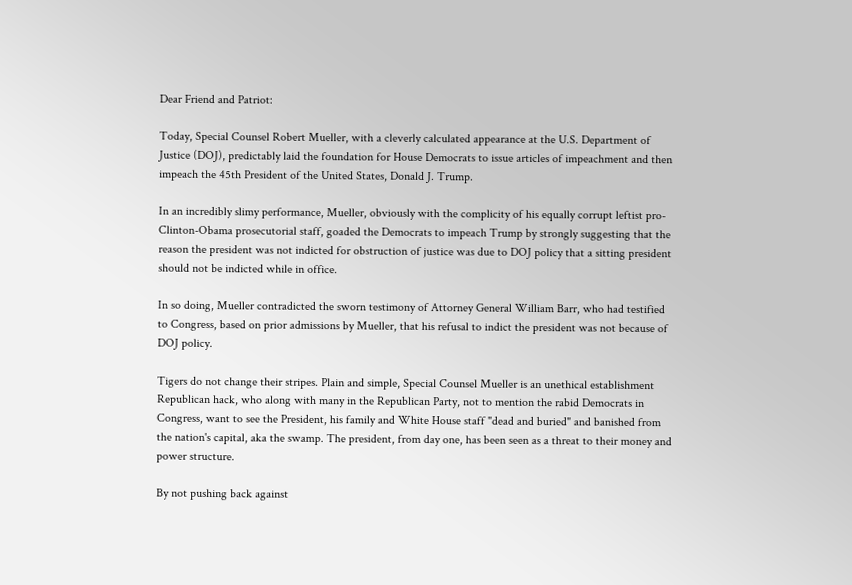Dear Friend and Patriot:

Today, Special Counsel Robert Mueller, with a cleverly calculated appearance at the U.S. Department of Justice (DOJ), predictably laid the foundation for House Democrats to issue articles of impeachment and then impeach the 45th President of the United States, Donald J. Trump.

In an incredibly slimy performance, Mueller, obviously with the complicity of his equally corrupt leftist pro-Clinton-Obama prosecutorial staff, goaded the Democrats to impeach Trump by strongly suggesting that the reason the president was not indicted for obstruction of justice was due to DOJ policy that a sitting president should not be indicted while in office.

In so doing, Mueller contradicted the sworn testimony of Attorney General William Barr, who had testified to Congress, based on prior admissions by Mueller, that his refusal to indict the president was not because of DOJ policy.

Tigers do not change their stripes. Plain and simple, Special Counsel Mueller is an unethical establishment Republican hack, who along with many in the Republican Party, not to mention the rabid Democrats in Congress, want to see the President, his family and White House staff "dead and buried" and banished from the nation's capital, aka the swamp. The president, from day one, has been seen as a threat to their money and power structure.

By not pushing back against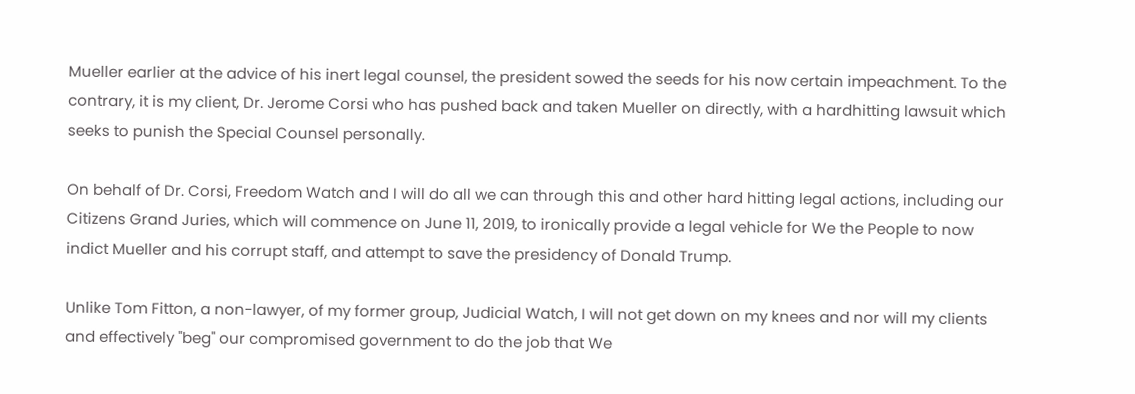Mueller earlier at the advice of his inert legal counsel, the president sowed the seeds for his now certain impeachment. To the contrary, it is my client, Dr. Jerome Corsi who has pushed back and taken Mueller on directly, with a hardhitting lawsuit which seeks to punish the Special Counsel personally.

On behalf of Dr. Corsi, Freedom Watch and I will do all we can through this and other hard hitting legal actions, including our Citizens Grand Juries, which will commence on June 11, 2019, to ironically provide a legal vehicle for We the People to now indict Mueller and his corrupt staff, and attempt to save the presidency of Donald Trump.

Unlike Tom Fitton, a non-lawyer, of my former group, Judicial Watch, I will not get down on my knees and nor will my clients and effectively "beg" our compromised government to do the job that We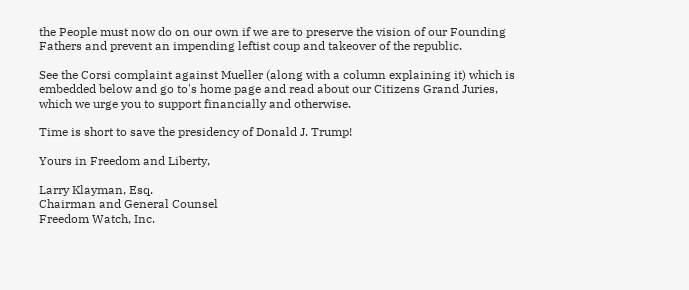the People must now do on our own if we are to preserve the vision of our Founding Fathers and prevent an impending leftist coup and takeover of the republic.

See the Corsi complaint against Mueller (along with a column explaining it) which is embedded below and go to's home page and read about our Citizens Grand Juries, which we urge you to support financially and otherwise.

Time is short to save the presidency of Donald J. Trump!

Yours in Freedom and Liberty,

Larry Klayman, Esq.
Chairman and General Counsel
Freedom Watch, Inc.